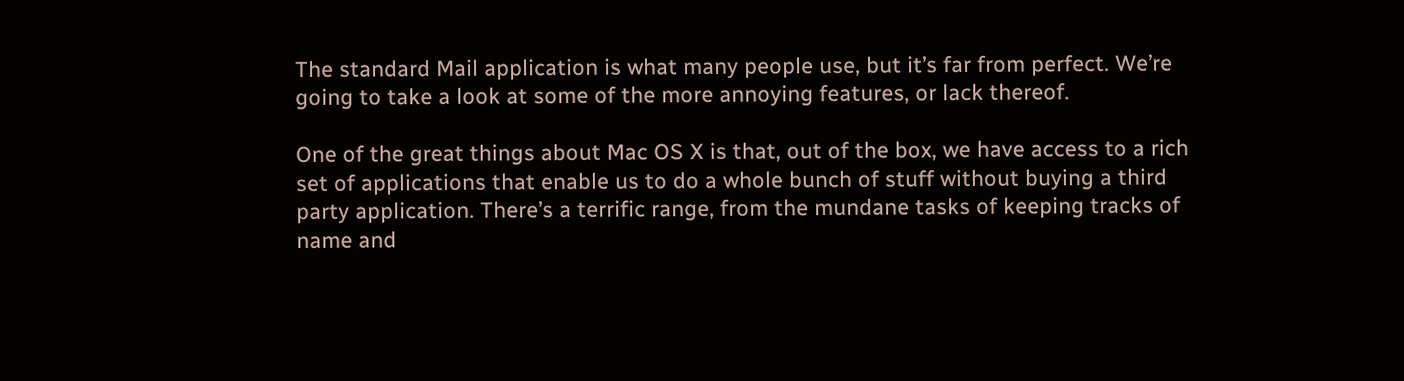The standard Mail application is what many people use, but it’s far from perfect. We’re going to take a look at some of the more annoying features, or lack thereof.

One of the great things about Mac OS X is that, out of the box, we have access to a rich set of applications that enable us to do a whole bunch of stuff without buying a third party application. There’s a terrific range, from the mundane tasks of keeping tracks of name and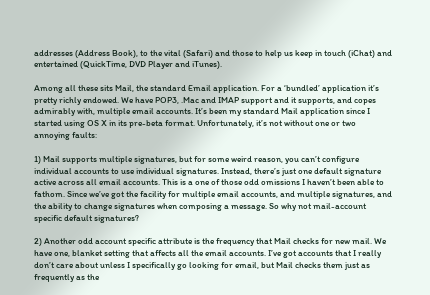addresses (Address Book), to the vital (Safari) and those to help us keep in touch (iChat) and entertained (QuickTime, DVD Player and iTunes).

Among all these sits Mail, the standard Email application. For a ‘bundled’ application it’s pretty richly endowed. We have POP3, .Mac and IMAP support and it supports, and copes admirably with, multiple email accounts. It’s been my standard Mail application since I started using OS X in its pre-beta format. Unfortunately, it’s not without one or two annoying faults:

1) Mail supports multiple signatures, but for some weird reason, you can’t configure individual accounts to use individual signatures. Instead, there’s just one default signature active across all email accounts. This is a one of those odd omissions I haven’t been able to fathom. Since we’ve got the facility for multiple email accounts, and multiple signatures, and the ability to change signatures when composing a message. So why not mail-account specific default signatures?

2) Another odd account specific attribute is the frequency that Mail checks for new mail. We have one, blanket setting that affects all the email accounts. I’ve got accounts that I really don’t care about unless I specifically go looking for email, but Mail checks them just as frequently as the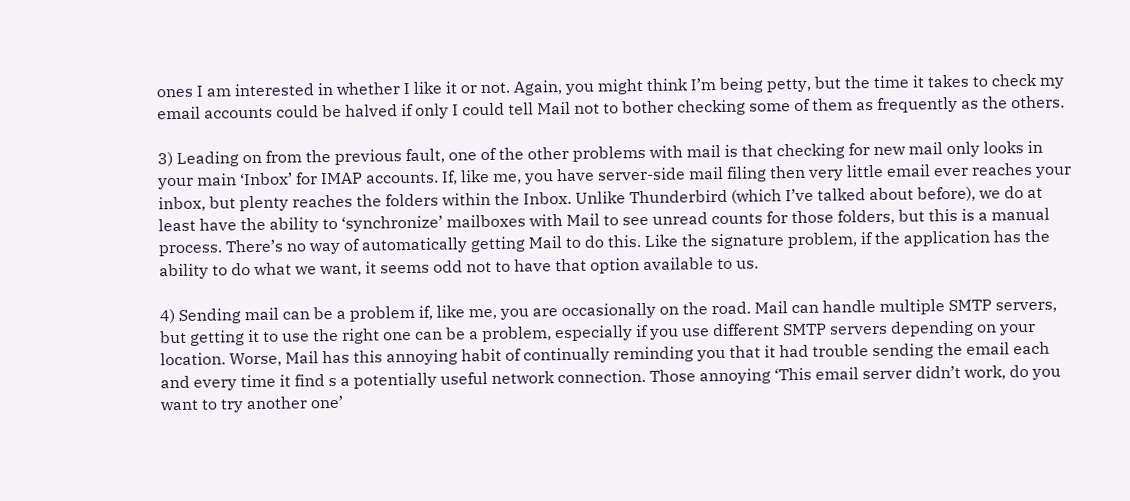ones I am interested in whether I like it or not. Again, you might think I’m being petty, but the time it takes to check my email accounts could be halved if only I could tell Mail not to bother checking some of them as frequently as the others.

3) Leading on from the previous fault, one of the other problems with mail is that checking for new mail only looks in your main ‘Inbox’ for IMAP accounts. If, like me, you have server-side mail filing then very little email ever reaches your inbox, but plenty reaches the folders within the Inbox. Unlike Thunderbird (which I’ve talked about before), we do at least have the ability to ‘synchronize’ mailboxes with Mail to see unread counts for those folders, but this is a manual process. There’s no way of automatically getting Mail to do this. Like the signature problem, if the application has the ability to do what we want, it seems odd not to have that option available to us.

4) Sending mail can be a problem if, like me, you are occasionally on the road. Mail can handle multiple SMTP servers, but getting it to use the right one can be a problem, especially if you use different SMTP servers depending on your location. Worse, Mail has this annoying habit of continually reminding you that it had trouble sending the email each and every time it find s a potentially useful network connection. Those annoying ‘This email server didn’t work, do you want to try another one’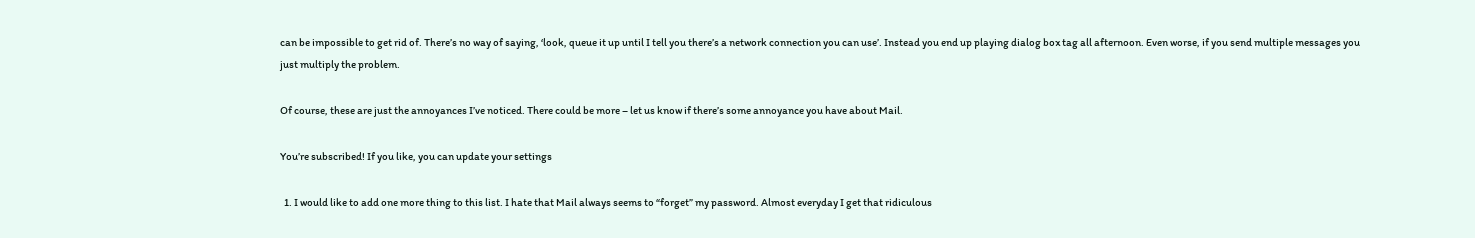can be impossible to get rid of. There’s no way of saying, ‘look, queue it up until I tell you there’s a network connection you can use’. Instead you end up playing dialog box tag all afternoon. Even worse, if you send multiple messages you just multiply the problem.

Of course, these are just the annoyances I’ve noticed. There could be more – let us know if there’s some annoyance you have about Mail.

You’re subscribed! If you like, you can update your settings

  1. I would like to add one more thing to this list. I hate that Mail always seems to “forget” my password. Almost everyday I get that ridiculous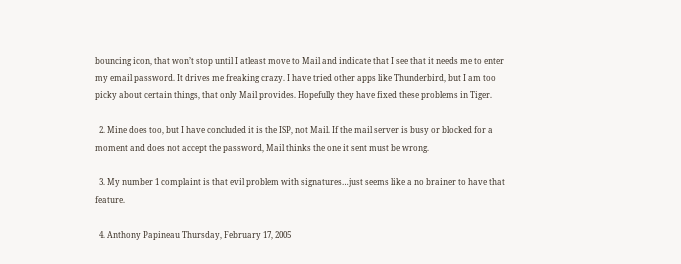bouncing icon, that won’t stop until I atleast move to Mail and indicate that I see that it needs me to enter my email password. It drives me freaking crazy. I have tried other apps like Thunderbird, but I am too picky about certain things, that only Mail provides. Hopefully they have fixed these problems in Tiger.

  2. Mine does too, but I have concluded it is the ISP, not Mail. If the mail server is busy or blocked for a moment and does not accept the password, Mail thinks the one it sent must be wrong.

  3. My number 1 complaint is that evil problem with signatures…just seems like a no brainer to have that feature.

  4. Anthony Papineau Thursday, February 17, 2005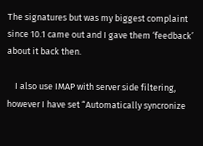The signatures but was my biggest complaint since 10.1 came out and I gave them ‘feedback’ about it back then.

    I also use IMAP with server side filtering, however I have set “Automatically syncronize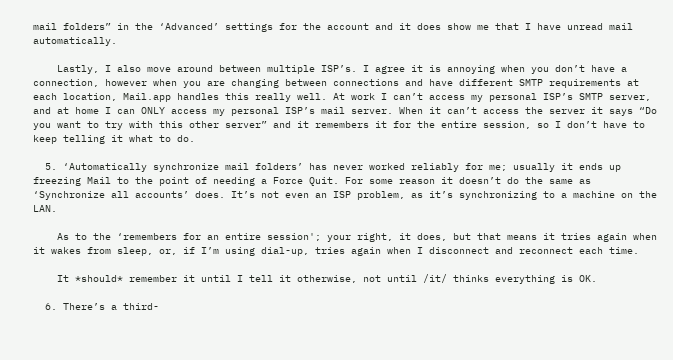mail folders” in the ‘Advanced’ settings for the account and it does show me that I have unread mail automatically.

    Lastly, I also move around between multiple ISP’s. I agree it is annoying when you don’t have a connection, however when you are changing between connections and have different SMTP requirements at each location, Mail.app handles this really well. At work I can’t access my personal ISP’s SMTP server, and at home I can ONLY access my personal ISP’s mail server. When it can’t access the server it says “Do you want to try with this other server” and it remembers it for the entire session, so I don’t have to keep telling it what to do.

  5. ‘Automatically synchronize mail folders’ has never worked reliably for me; usually it ends up freezing Mail to the point of needing a Force Quit. For some reason it doesn’t do the same as ‘Synchronize all accounts’ does. It’s not even an ISP problem, as it’s synchronizing to a machine on the LAN.

    As to the ‘remembers for an entire session'; your right, it does, but that means it tries again when it wakes from sleep, or, if I’m using dial-up, tries again when I disconnect and reconnect each time.

    It *should* remember it until I tell it otherwise, not until /it/ thinks everything is OK.

  6. There’s a third-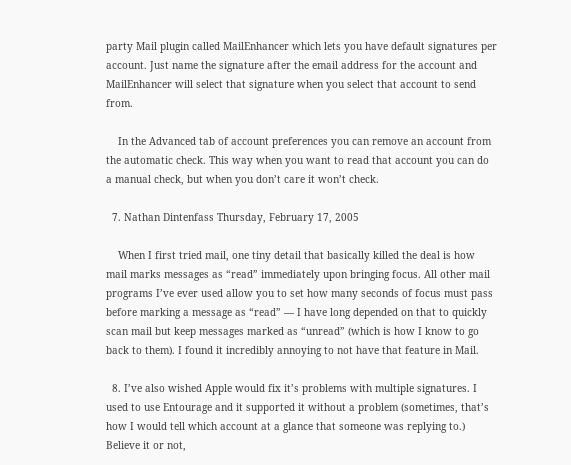party Mail plugin called MailEnhancer which lets you have default signatures per account. Just name the signature after the email address for the account and MailEnhancer will select that signature when you select that account to send from.

    In the Advanced tab of account preferences you can remove an account from the automatic check. This way when you want to read that account you can do a manual check, but when you don’t care it won’t check.

  7. Nathan Dintenfass Thursday, February 17, 2005

    When I first tried mail, one tiny detail that basically killed the deal is how mail marks messages as “read” immediately upon bringing focus. All other mail programs I’ve ever used allow you to set how many seconds of focus must pass before marking a message as “read” — I have long depended on that to quickly scan mail but keep messages marked as “unread” (which is how I know to go back to them). I found it incredibly annoying to not have that feature in Mail.

  8. I’ve also wished Apple would fix it’s problems with multiple signatures. I used to use Entourage and it supported it without a problem (sometimes, that’s how I would tell which account at a glance that someone was replying to.) Believe it or not,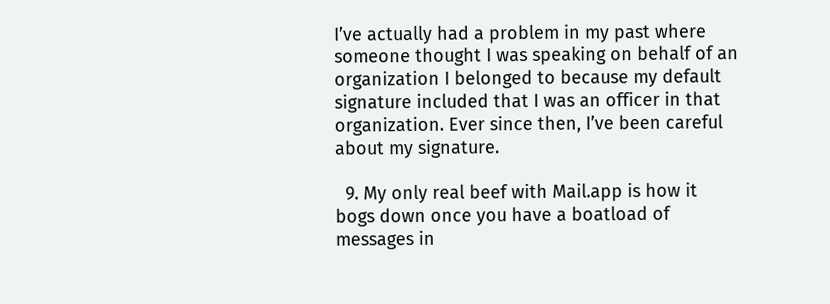I’ve actually had a problem in my past where someone thought I was speaking on behalf of an organization I belonged to because my default signature included that I was an officer in that organization. Ever since then, I’ve been careful about my signature.

  9. My only real beef with Mail.app is how it bogs down once you have a boatload of messages in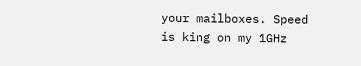your mailboxes. Speed is king on my 1GHz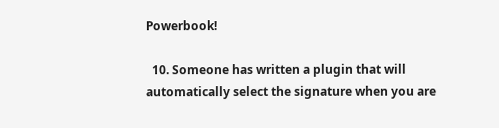Powerbook!

  10. Someone has written a plugin that will automatically select the signature when you are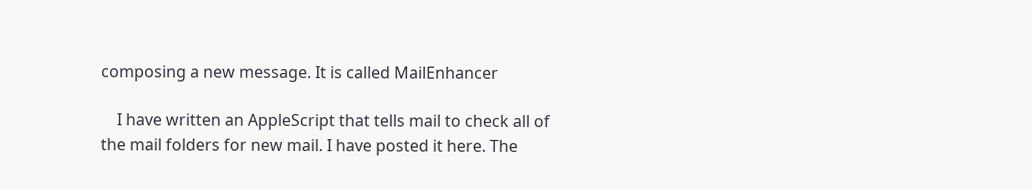composing a new message. It is called MailEnhancer

    I have written an AppleScript that tells mail to check all of the mail folders for new mail. I have posted it here. The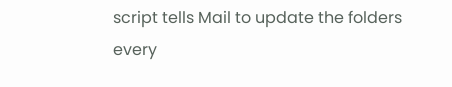script tells Mail to update the folders every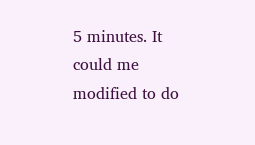5 minutes. It could me modified to do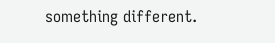something different.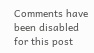Comments have been disabled for this post